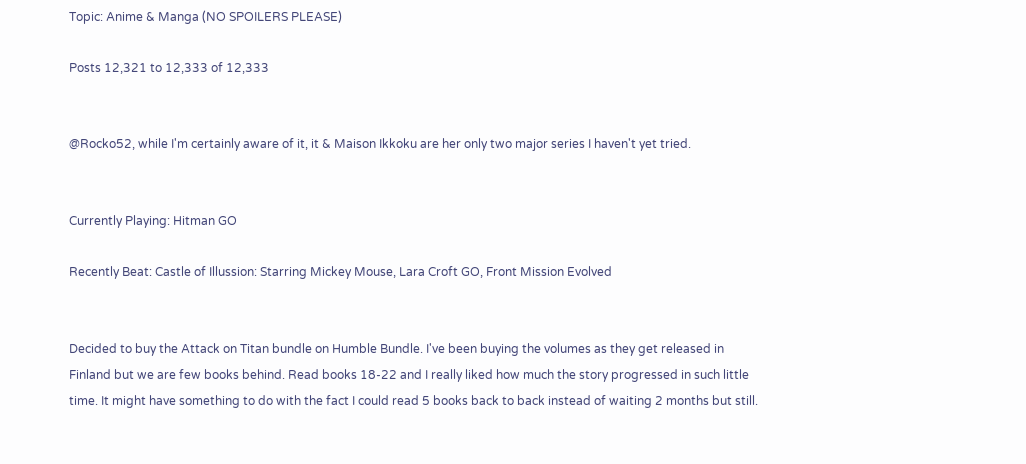Topic: Anime & Manga (NO SPOILERS PLEASE)

Posts 12,321 to 12,333 of 12,333


@Rocko52, while I'm certainly aware of it, it & Maison Ikkoku are her only two major series I haven't yet tried.


Currently Playing: Hitman GO

Recently Beat: Castle of Illussion: Starring Mickey Mouse, Lara Croft GO, Front Mission Evolved


Decided to buy the Attack on Titan bundle on Humble Bundle. I've been buying the volumes as they get released in Finland but we are few books behind. Read books 18-22 and I really liked how much the story progressed in such little time. It might have something to do with the fact I could read 5 books back to back instead of waiting 2 months but still.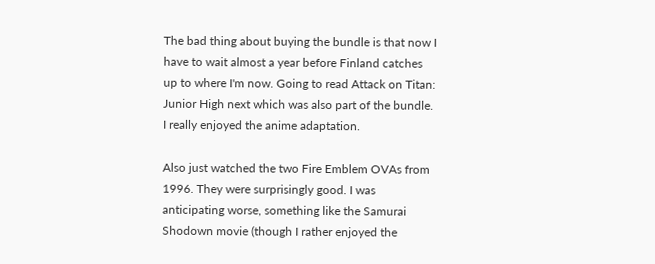The bad thing about buying the bundle is that now I have to wait almost a year before Finland catches up to where I'm now. Going to read Attack on Titan: Junior High next which was also part of the bundle. I really enjoyed the anime adaptation.

Also just watched the two Fire Emblem OVAs from 1996. They were surprisingly good. I was anticipating worse, something like the Samurai Shodown movie (though I rather enjoyed the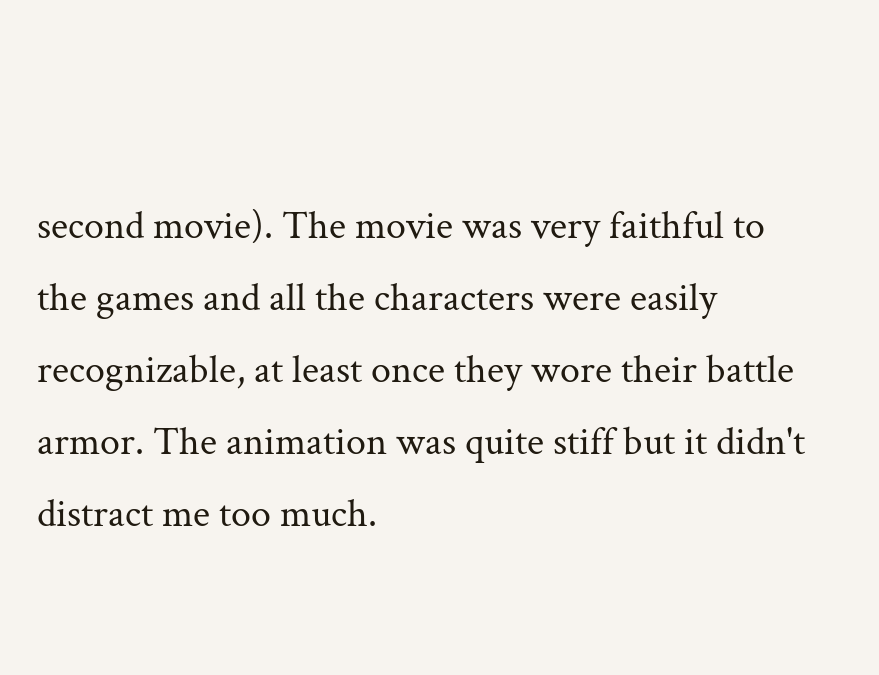second movie). The movie was very faithful to the games and all the characters were easily recognizable, at least once they wore their battle armor. The animation was quite stiff but it didn't distract me too much.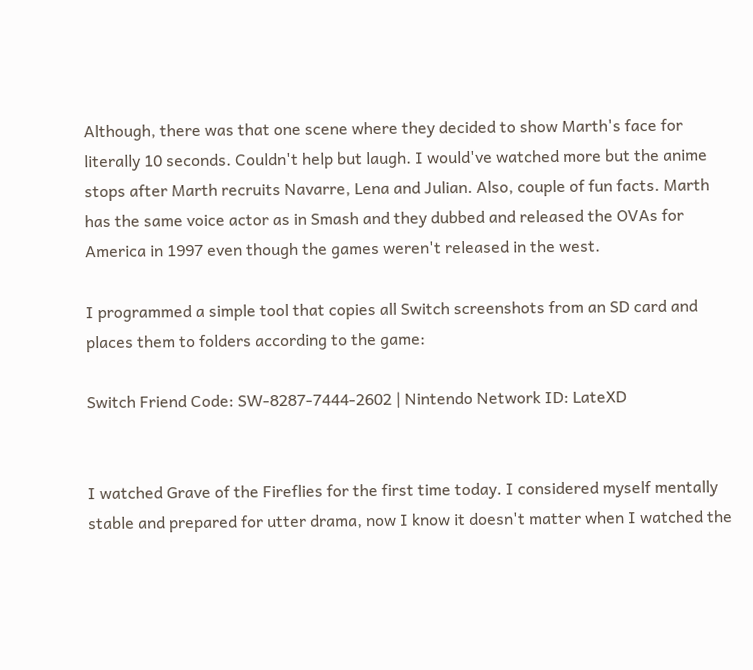Although, there was that one scene where they decided to show Marth's face for literally 10 seconds. Couldn't help but laugh. I would've watched more but the anime stops after Marth recruits Navarre, Lena and Julian. Also, couple of fun facts. Marth has the same voice actor as in Smash and they dubbed and released the OVAs for America in 1997 even though the games weren't released in the west.

I programmed a simple tool that copies all Switch screenshots from an SD card and places them to folders according to the game:

Switch Friend Code: SW-8287-7444-2602 | Nintendo Network ID: LateXD


I watched Grave of the Fireflies for the first time today. I considered myself mentally stable and prepared for utter drama, now I know it doesn't matter when I watched the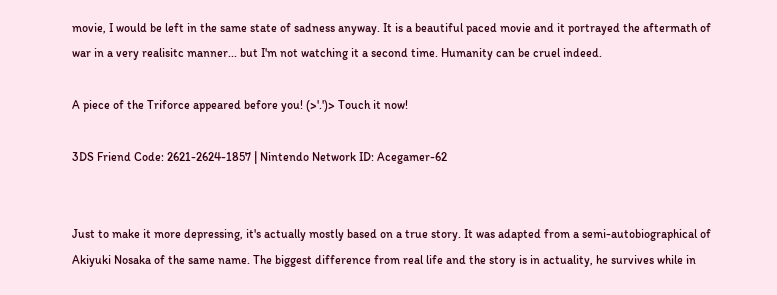movie, I would be left in the same state of sadness anyway. It is a beautiful paced movie and it portrayed the aftermath of war in a very realisitc manner... but I'm not watching it a second time. Humanity can be cruel indeed.

A piece of the Triforce appeared before you! (>'.')> Touch it now!

3DS Friend Code: 2621-2624-1857 | Nintendo Network ID: Acegamer-62


Just to make it more depressing, it's actually mostly based on a true story. It was adapted from a semi-autobiographical of Akiyuki Nosaka of the same name. The biggest difference from real life and the story is in actuality, he survives while in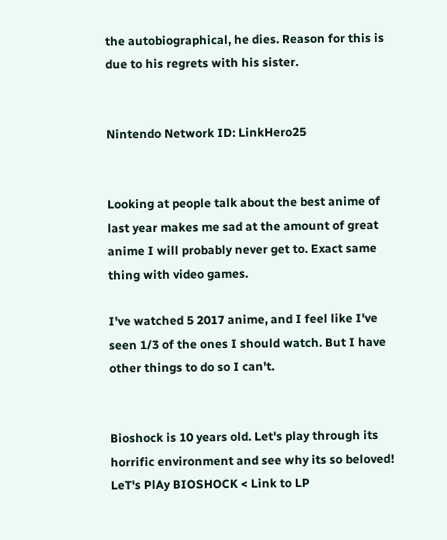the autobiographical, he dies. Reason for this is due to his regrets with his sister.


Nintendo Network ID: LinkHero25


Looking at people talk about the best anime of last year makes me sad at the amount of great anime I will probably never get to. Exact same thing with video games.

I've watched 5 2017 anime, and I feel like I've seen 1/3 of the ones I should watch. But I have other things to do so I can't.


Bioshock is 10 years old. Let's play through its horrific environment and see why its so beloved!
LeT's PlAy BIOSHOCK < Link to LP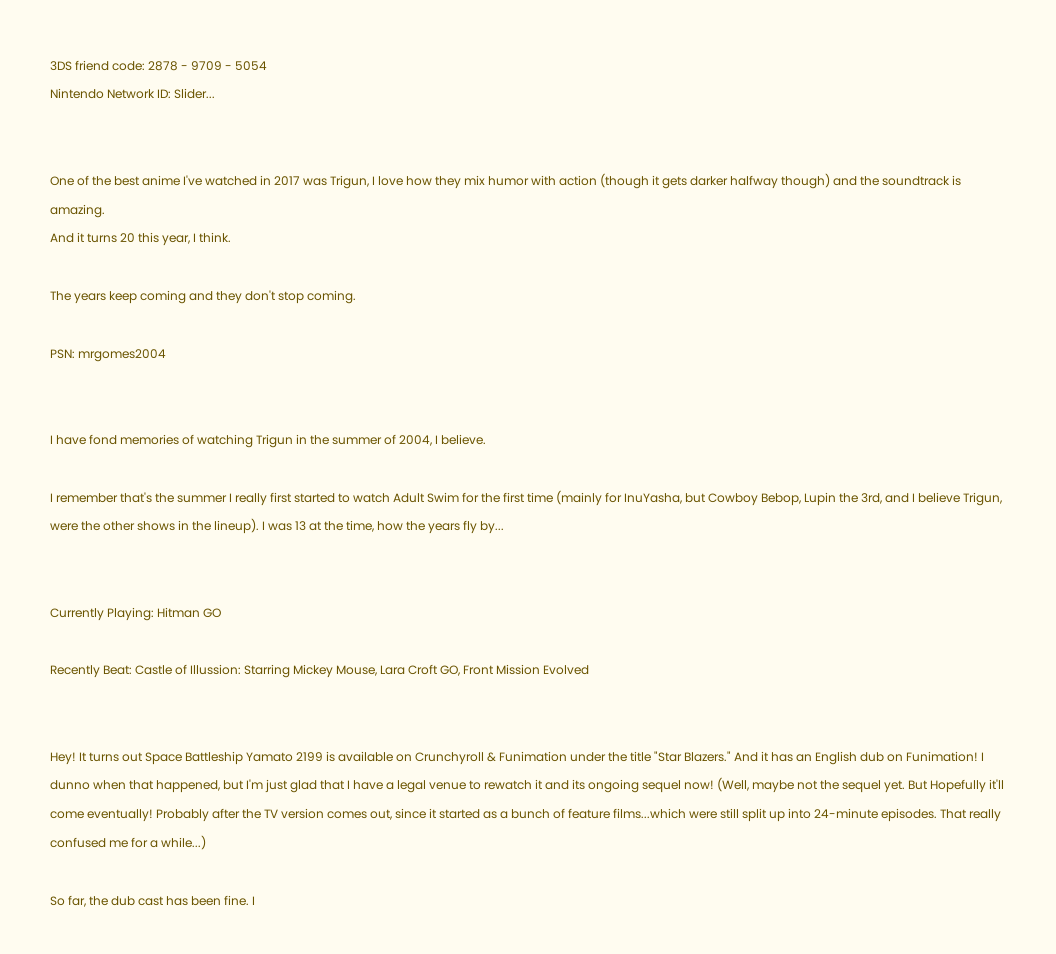3DS friend code: 2878 - 9709 - 5054
Nintendo Network ID: Slider...


One of the best anime I've watched in 2017 was Trigun, I love how they mix humor with action (though it gets darker halfway though) and the soundtrack is amazing.
And it turns 20 this year, I think.

The years keep coming and they don't stop coming.

PSN: mrgomes2004


I have fond memories of watching Trigun in the summer of 2004, I believe.

I remember that's the summer I really first started to watch Adult Swim for the first time (mainly for InuYasha, but Cowboy Bebop, Lupin the 3rd, and I believe Trigun, were the other shows in the lineup). I was 13 at the time, how the years fly by...


Currently Playing: Hitman GO

Recently Beat: Castle of Illussion: Starring Mickey Mouse, Lara Croft GO, Front Mission Evolved


Hey! It turns out Space Battleship Yamato 2199 is available on Crunchyroll & Funimation under the title "Star Blazers." And it has an English dub on Funimation! I dunno when that happened, but I'm just glad that I have a legal venue to rewatch it and its ongoing sequel now! (Well, maybe not the sequel yet. But Hopefully it'll come eventually! Probably after the TV version comes out, since it started as a bunch of feature films...which were still split up into 24-minute episodes. That really confused me for a while...)

So far, the dub cast has been fine. I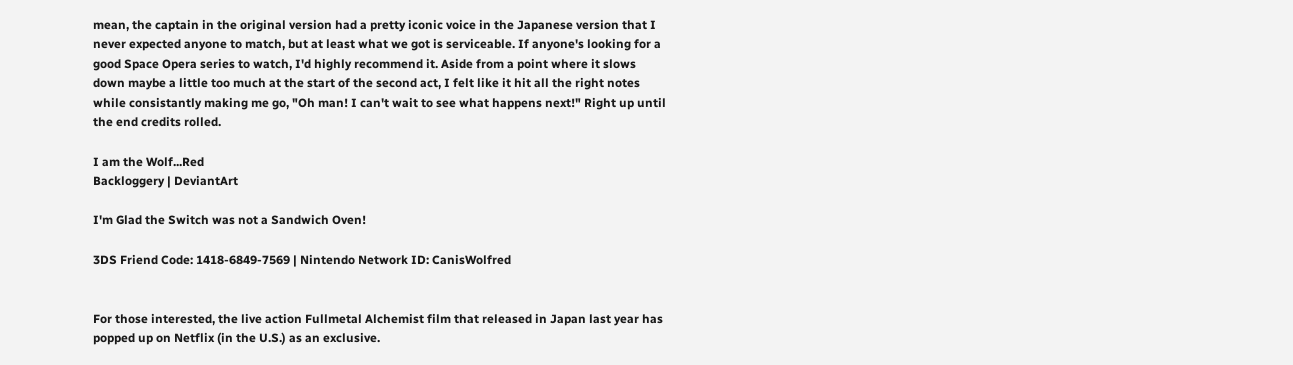mean, the captain in the original version had a pretty iconic voice in the Japanese version that I never expected anyone to match, but at least what we got is serviceable. If anyone's looking for a good Space Opera series to watch, I'd highly recommend it. Aside from a point where it slows down maybe a little too much at the start of the second act, I felt like it hit all the right notes while consistantly making me go, "Oh man! I can't wait to see what happens next!" Right up until the end credits rolled.

I am the Wolf...Red
Backloggery | DeviantArt

I'm Glad the Switch was not a Sandwich Oven!

3DS Friend Code: 1418-6849-7569 | Nintendo Network ID: CanisWolfred


For those interested, the live action Fullmetal Alchemist film that released in Japan last year has popped up on Netflix (in the U.S.) as an exclusive.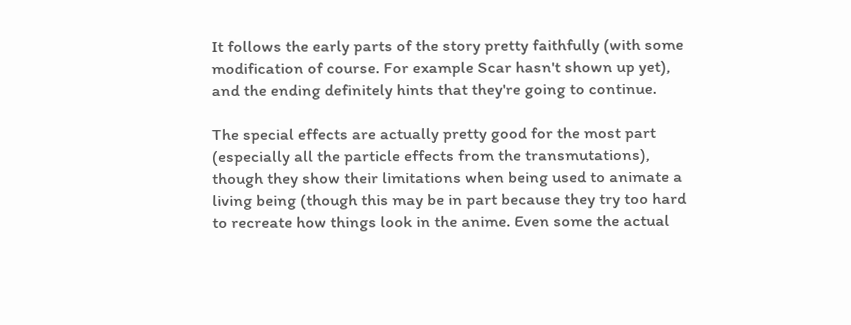It follows the early parts of the story pretty faithfully (with some modification of course. For example Scar hasn't shown up yet), and the ending definitely hints that they're going to continue.

The special effects are actually pretty good for the most part (especially all the particle effects from the transmutations), though they show their limitations when being used to animate a living being (though this may be in part because they try too hard to recreate how things look in the anime. Even some the actual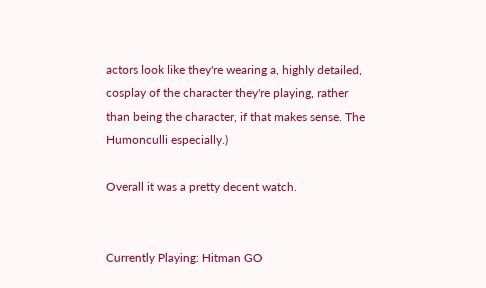actors look like they're wearing a, highly detailed, cosplay of the character they're playing, rather than being the character, if that makes sense. The Humonculli especially.)

Overall it was a pretty decent watch.


Currently Playing: Hitman GO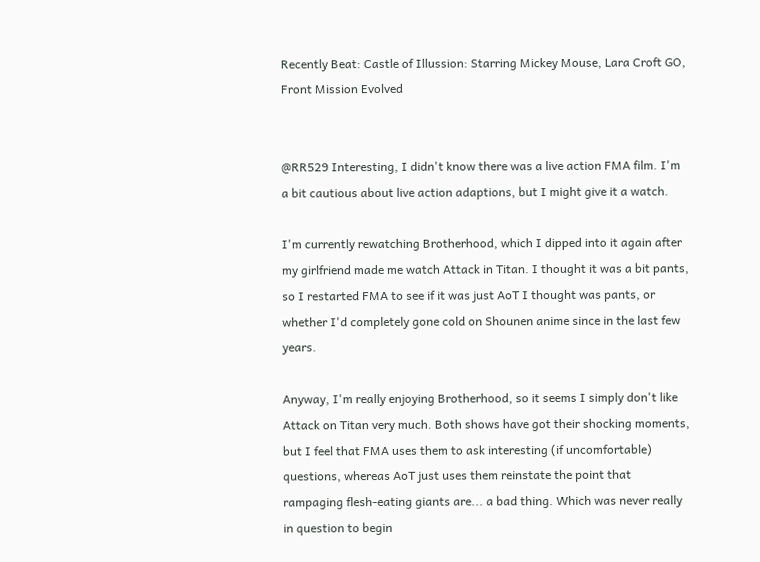Recently Beat: Castle of Illussion: Starring Mickey Mouse, Lara Croft GO, Front Mission Evolved


@RR529 Interesting, I didn't know there was a live action FMA film. I'm a bit cautious about live action adaptions, but I might give it a watch.

I'm currently rewatching Brotherhood, which I dipped into it again after my girlfriend made me watch Attack in Titan. I thought it was a bit pants, so I restarted FMA to see if it was just AoT I thought was pants, or whether I'd completely gone cold on Shounen anime since in the last few years.

Anyway, I'm really enjoying Brotherhood, so it seems I simply don't like Attack on Titan very much. Both shows have got their shocking moments, but I feel that FMA uses them to ask interesting (if uncomfortable) questions, whereas AoT just uses them reinstate the point that rampaging flesh-eating giants are... a bad thing. Which was never really in question to begin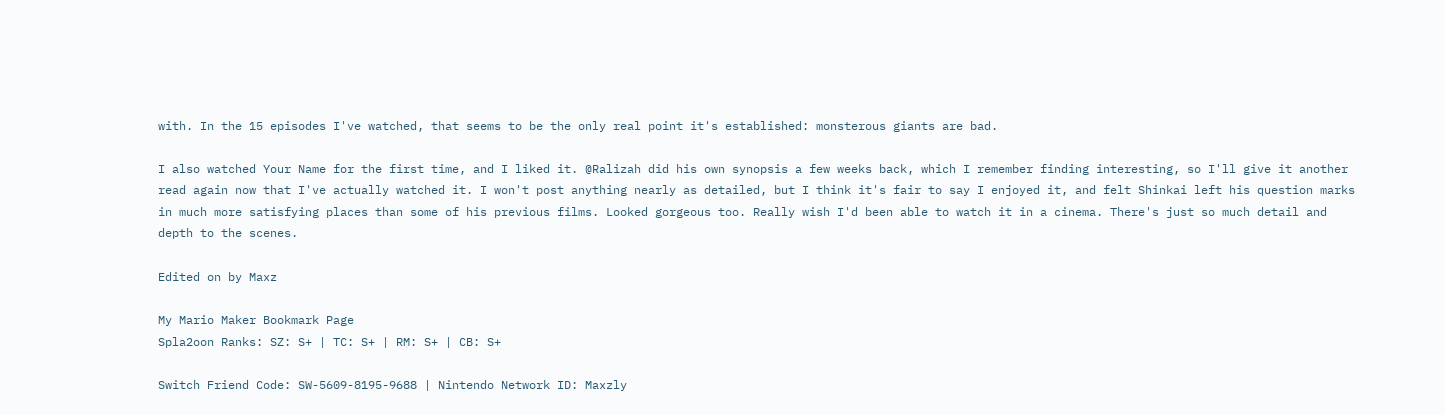with. In the 15 episodes I've watched, that seems to be the only real point it's established: monsterous giants are bad.

I also watched Your Name for the first time, and I liked it. @Ralizah did his own synopsis a few weeks back, which I remember finding interesting, so I'll give it another read again now that I've actually watched it. I won't post anything nearly as detailed, but I think it's fair to say I enjoyed it, and felt Shinkai left his question marks in much more satisfying places than some of his previous films. Looked gorgeous too. Really wish I'd been able to watch it in a cinema. There's just so much detail and depth to the scenes.

Edited on by Maxz

My Mario Maker Bookmark Page
Spla2oon Ranks: SZ: S+ | TC: S+ | RM: S+ | CB: S+

Switch Friend Code: SW-5609-8195-9688 | Nintendo Network ID: Maxzly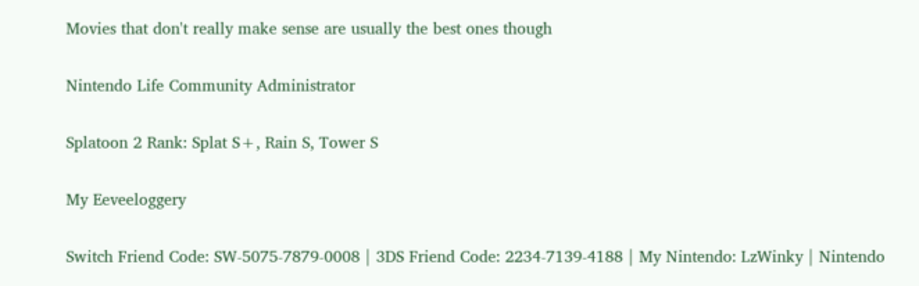Movies that don't really make sense are usually the best ones though

Nintendo Life Community Administrator

Splatoon 2 Rank: Splat S+, Rain S, Tower S

My Eeveeloggery

Switch Friend Code: SW-5075-7879-0008 | 3DS Friend Code: 2234-7139-4188 | My Nintendo: LzWinky | Nintendo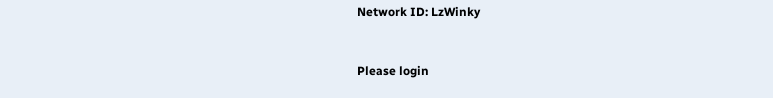Network ID: LzWinky


Please login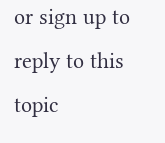or sign up to reply to this topic